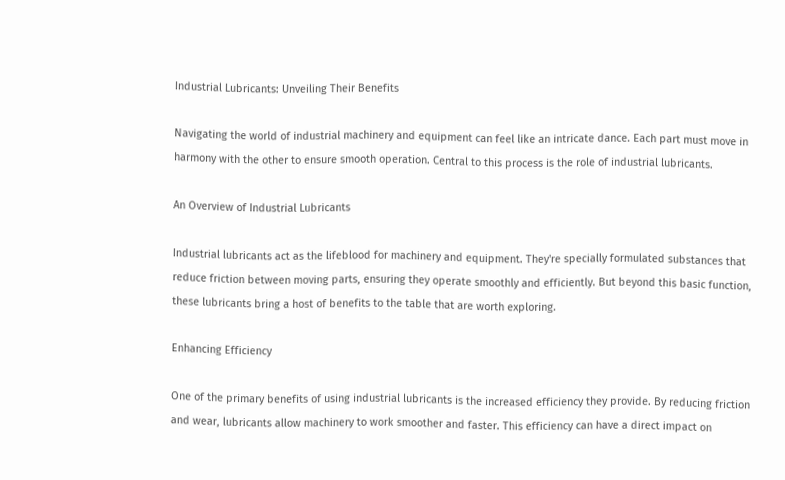Industrial Lubricants: Unveiling Their Benefits

Navigating the world of industrial machinery and equipment can feel like an intricate dance. Each part must move in harmony with the other to ensure smooth operation. Central to this process is the role of industrial lubricants.

An Overview of Industrial Lubricants

Industrial lubricants act as the lifeblood for machinery and equipment. They're specially formulated substances that reduce friction between moving parts, ensuring they operate smoothly and efficiently. But beyond this basic function, these lubricants bring a host of benefits to the table that are worth exploring.

Enhancing Efficiency

One of the primary benefits of using industrial lubricants is the increased efficiency they provide. By reducing friction and wear, lubricants allow machinery to work smoother and faster. This efficiency can have a direct impact on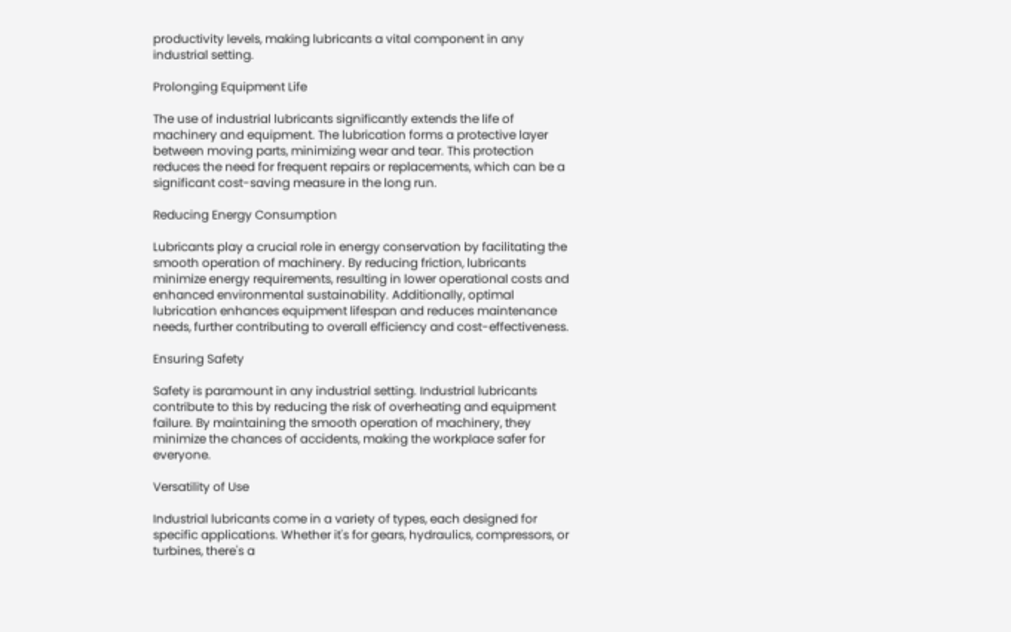productivity levels, making lubricants a vital component in any industrial setting.

Prolonging Equipment Life

The use of industrial lubricants significantly extends the life of machinery and equipment. The lubrication forms a protective layer between moving parts, minimizing wear and tear. This protection reduces the need for frequent repairs or replacements, which can be a significant cost-saving measure in the long run.

Reducing Energy Consumption

Lubricants play a crucial role in energy conservation by facilitating the smooth operation of machinery. By reducing friction, lubricants minimize energy requirements, resulting in lower operational costs and enhanced environmental sustainability. Additionally, optimal lubrication enhances equipment lifespan and reduces maintenance needs, further contributing to overall efficiency and cost-effectiveness.

Ensuring Safety

Safety is paramount in any industrial setting. Industrial lubricants contribute to this by reducing the risk of overheating and equipment failure. By maintaining the smooth operation of machinery, they minimize the chances of accidents, making the workplace safer for everyone.

Versatility of Use

Industrial lubricants come in a variety of types, each designed for specific applications. Whether it's for gears, hydraulics, compressors, or turbines, there's a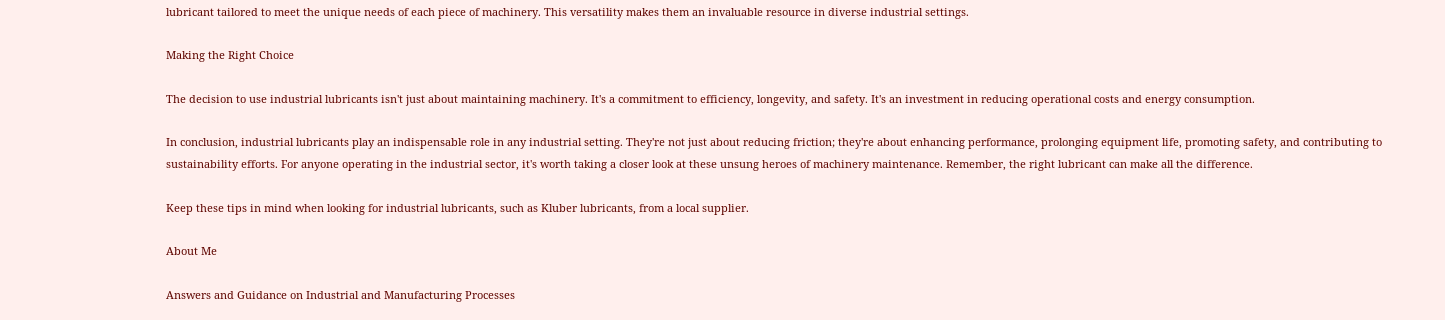lubricant tailored to meet the unique needs of each piece of machinery. This versatility makes them an invaluable resource in diverse industrial settings.

Making the Right Choice

The decision to use industrial lubricants isn't just about maintaining machinery. It's a commitment to efficiency, longevity, and safety. It's an investment in reducing operational costs and energy consumption.

In conclusion, industrial lubricants play an indispensable role in any industrial setting. They're not just about reducing friction; they're about enhancing performance, prolonging equipment life, promoting safety, and contributing to sustainability efforts. For anyone operating in the industrial sector, it's worth taking a closer look at these unsung heroes of machinery maintenance. Remember, the right lubricant can make all the difference.

Keep these tips in mind when looking for industrial lubricants, such as Kluber lubricants, from a local supplier.

About Me

Answers and Guidance on Industrial and Manufacturing Processes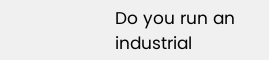Do you run an industrial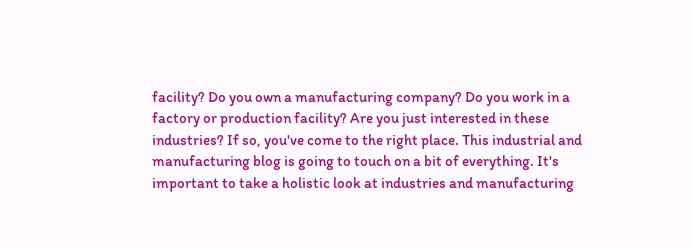facility? Do you own a manufacturing company? Do you work in a factory or production facility? Are you just interested in these industries? If so, you've come to the right place. This industrial and manufacturing blog is going to touch on a bit of everything. It's important to take a holistic look at industries and manufacturing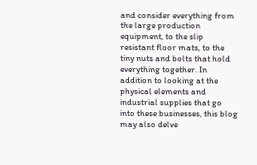and consider everything from the large production equipment, to the slip resistant floor mats, to the tiny nuts and bolts that hold everything together. In addition to looking at the physical elements and industrial supplies that go into these businesses, this blog may also delve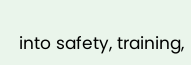into safety, training,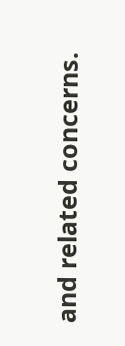and related concerns.